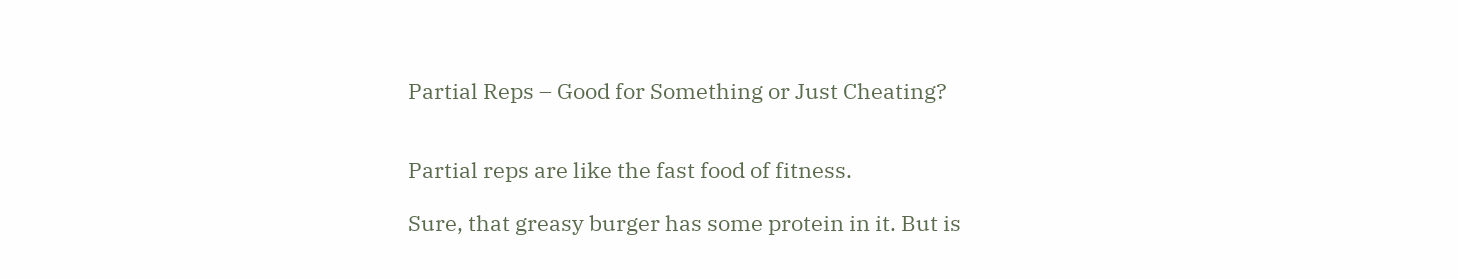Partial Reps – Good for Something or Just Cheating?


Partial reps are like the fast food of fitness.

Sure, that greasy burger has some protein in it. But is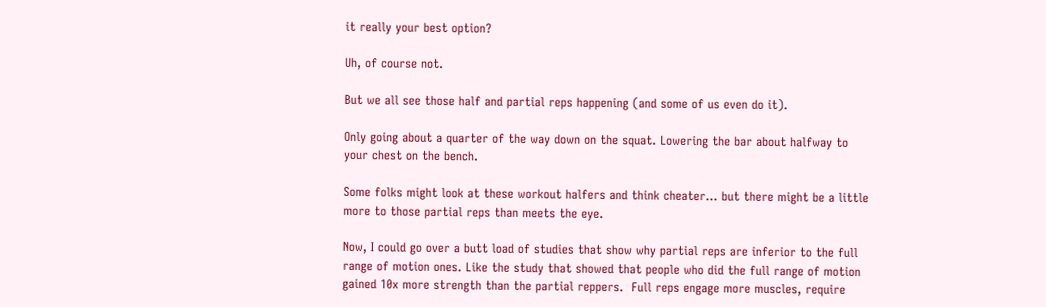it really your best option?

Uh, of course not.

But we all see those half and partial reps happening (and some of us even do it).

Only going about a quarter of the way down on the squat. Lowering the bar about halfway to your chest on the bench.

Some folks might look at these workout halfers and think cheater… but there might be a little more to those partial reps than meets the eye.

Now, I could go over a butt load of studies that show why partial reps are inferior to the full range of motion ones. Like the study that showed that people who did the full range of motion gained 10x more strength than the partial reppers.  Full reps engage more muscles, require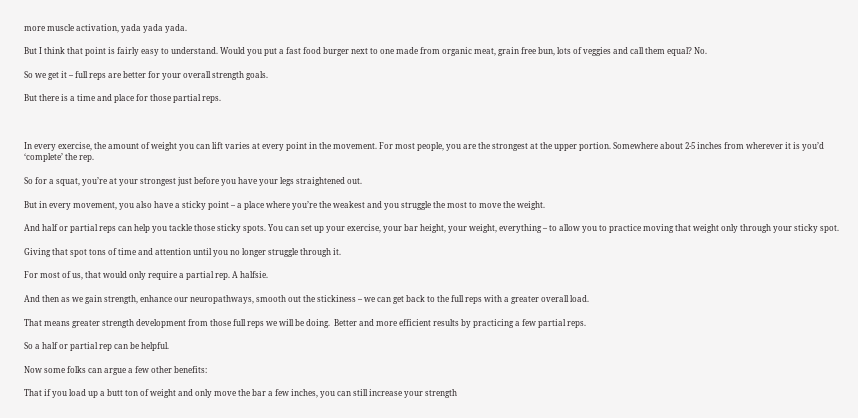more muscle activation, yada yada yada.

But I think that point is fairly easy to understand. Would you put a fast food burger next to one made from organic meat, grain free bun, lots of veggies and call them equal? No.

So we get it – full reps are better for your overall strength goals.

But there is a time and place for those partial reps.



In every exercise, the amount of weight you can lift varies at every point in the movement. For most people, you are the strongest at the upper portion. Somewhere about 2-5 inches from wherever it is you’d ‘complete’ the rep.

So for a squat, you’re at your strongest just before you have your legs straightened out.

But in every movement, you also have a sticky point – a place where you’re the weakest and you struggle the most to move the weight.

And half or partial reps can help you tackle those sticky spots. You can set up your exercise, your bar height, your weight, everything – to allow you to practice moving that weight only through your sticky spot.

Giving that spot tons of time and attention until you no longer struggle through it.

For most of us, that would only require a partial rep. A halfsie.

And then as we gain strength, enhance our neuropathways, smooth out the stickiness – we can get back to the full reps with a greater overall load.

That means greater strength development from those full reps we will be doing.  Better and more efficient results by practicing a few partial reps.

So a half or partial rep can be helpful.

Now some folks can argue a few other benefits:

That if you load up a butt ton of weight and only move the bar a few inches, you can still increase your strength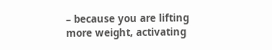– because you are lifting more weight, activating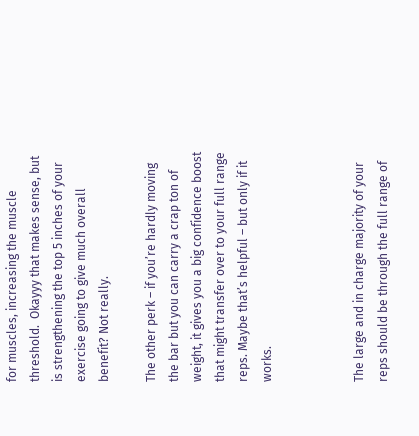for muscles, increasing the muscle threshold.  Okayyy that makes sense, but is strengthening the top 5 inches of your exercise going to give much overall benefit? Not really.

The other perk – if you’re hardly moving the bar but you can carry a crap ton of weight, it gives you a big confidence boost that might transfer over to your full range reps. Maybe that’s helpful – but only if it works.



The large and in charge majority of your reps should be through the full range of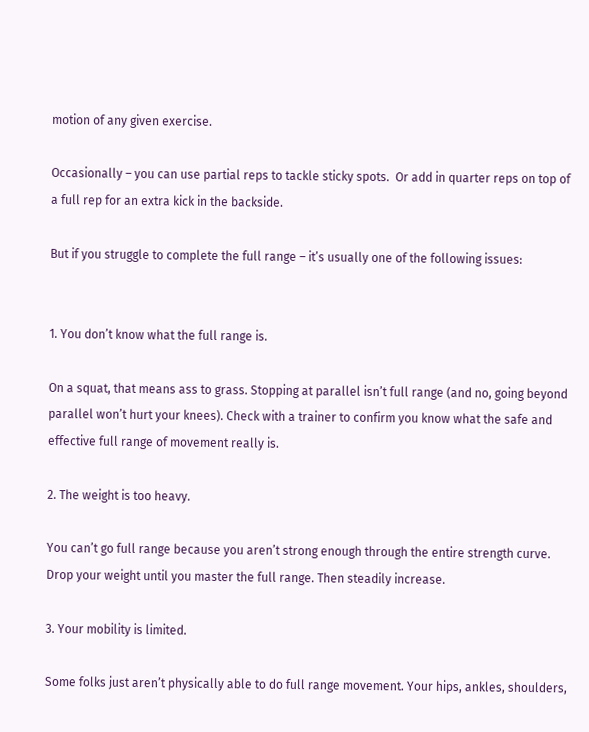motion of any given exercise.

Occasionally – you can use partial reps to tackle sticky spots.  Or add in quarter reps on top of a full rep for an extra kick in the backside.

But if you struggle to complete the full range – it’s usually one of the following issues:


1. You don’t know what the full range is.

On a squat, that means ass to grass. Stopping at parallel isn’t full range (and no, going beyond parallel won’t hurt your knees). Check with a trainer to confirm you know what the safe and effective full range of movement really is.

2. The weight is too heavy.

You can’t go full range because you aren’t strong enough through the entire strength curve.   Drop your weight until you master the full range. Then steadily increase.

3. Your mobility is limited.

Some folks just aren’t physically able to do full range movement. Your hips, ankles, shoulders,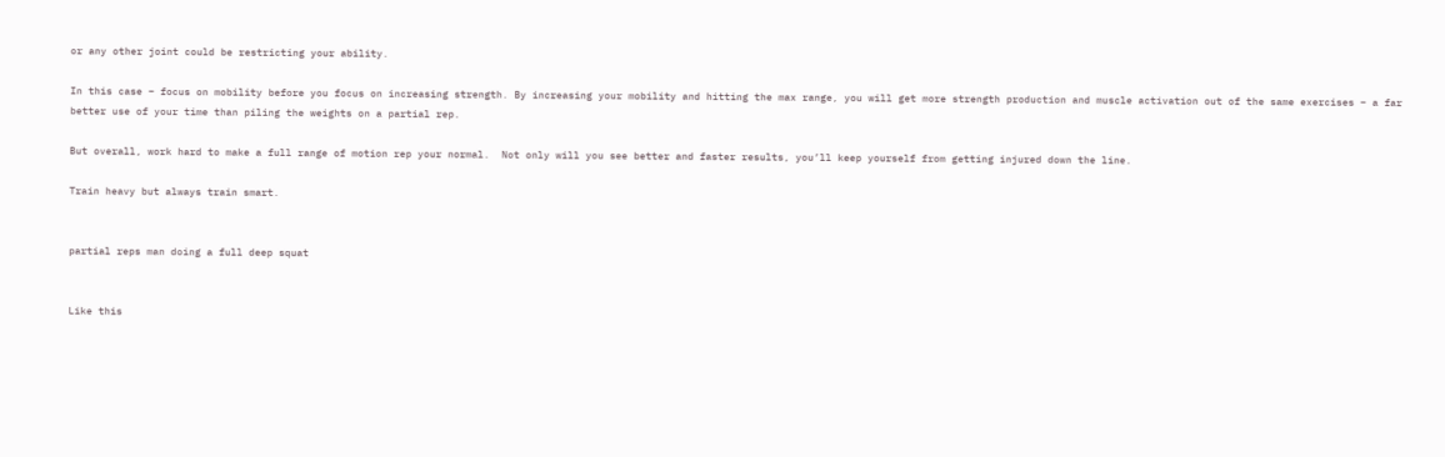or any other joint could be restricting your ability.

In this case – focus on mobility before you focus on increasing strength. By increasing your mobility and hitting the max range, you will get more strength production and muscle activation out of the same exercises – a far better use of your time than piling the weights on a partial rep.

But overall, work hard to make a full range of motion rep your normal.  Not only will you see better and faster results, you’ll keep yourself from getting injured down the line.

Train heavy but always train smart.


partial reps man doing a full deep squat


Like this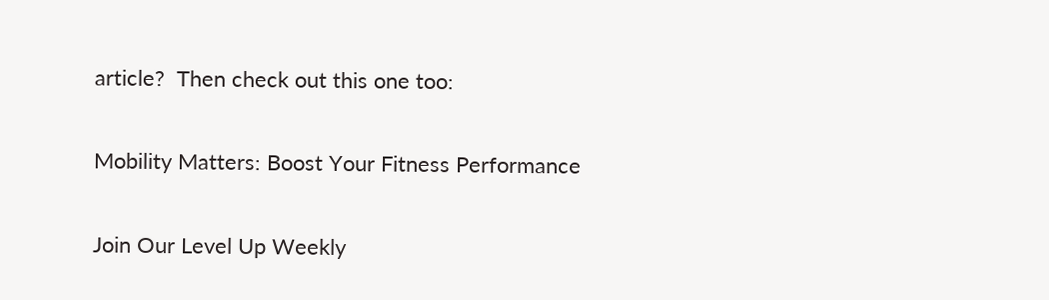article?  Then check out this one too:

Mobility Matters: Boost Your Fitness Performance

Join Our Level Up Weekly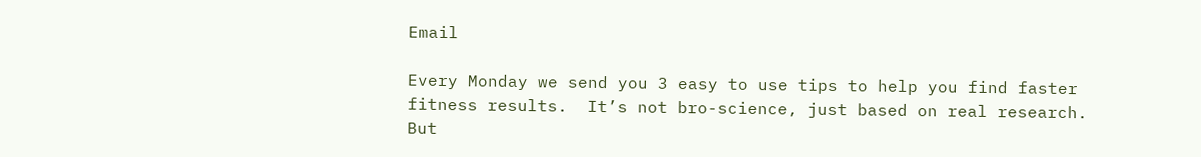Email

Every Monday we send you 3 easy to use tips to help you find faster fitness results.  It’s not bro-science, just based on real research.  But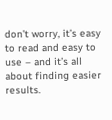don’t worry, it’s easy to read and easy to use – and it’s all about finding easier results.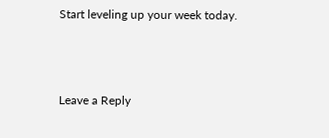Start leveling up your week today.



Leave a Reply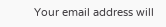Your email address will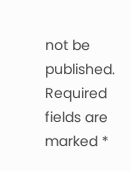not be published. Required fields are marked *